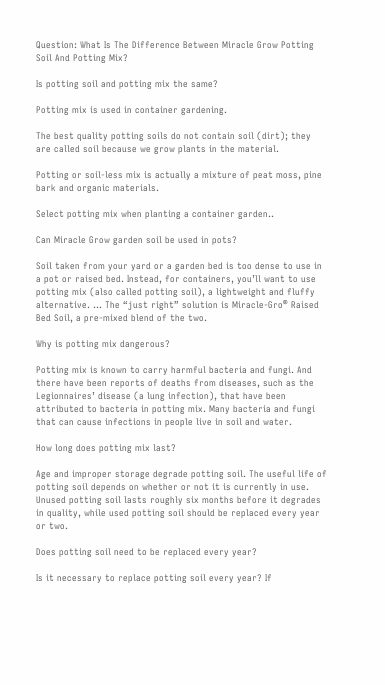Question: What Is The Difference Between Miracle Grow Potting Soil And Potting Mix?

Is potting soil and potting mix the same?

Potting mix is used in container gardening.

The best quality potting soils do not contain soil (dirt); they are called soil because we grow plants in the material.

Potting or soil-less mix is actually a mixture of peat moss, pine bark and organic materials.

Select potting mix when planting a container garden..

Can Miracle Grow garden soil be used in pots?

Soil taken from your yard or a garden bed is too dense to use in a pot or raised bed. Instead, for containers, you’ll want to use potting mix (also called potting soil), a lightweight and fluffy alternative. … The “just right” solution is Miracle-Gro® Raised Bed Soil, a pre-mixed blend of the two.

Why is potting mix dangerous?

Potting mix is known to carry harmful bacteria and fungi. And there have been reports of deaths from diseases, such as the Legionnaires’ disease (a lung infection), that have been attributed to bacteria in potting mix. Many bacteria and fungi that can cause infections in people live in soil and water.

How long does potting mix last?

Age and improper storage degrade potting soil. The useful life of potting soil depends on whether or not it is currently in use. Unused potting soil lasts roughly six months before it degrades in quality, while used potting soil should be replaced every year or two.

Does potting soil need to be replaced every year?

Is it necessary to replace potting soil every year? If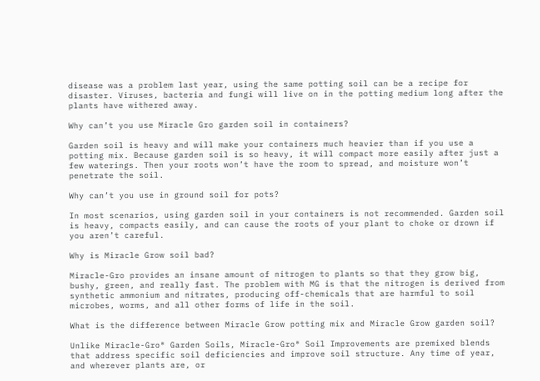disease was a problem last year, using the same potting soil can be a recipe for disaster. Viruses, bacteria and fungi will live on in the potting medium long after the plants have withered away.

Why can’t you use Miracle Gro garden soil in containers?

Garden soil is heavy and will make your containers much heavier than if you use a potting mix. Because garden soil is so heavy, it will compact more easily after just a few waterings. Then your roots won’t have the room to spread, and moisture won’t penetrate the soil.

Why can’t you use in ground soil for pots?

In most scenarios, using garden soil in your containers is not recommended. Garden soil is heavy, compacts easily, and can cause the roots of your plant to choke or drown if you aren’t careful.

Why is Miracle Grow soil bad?

Miracle-Gro provides an insane amount of nitrogen to plants so that they grow big, bushy, green, and really fast. The problem with MG is that the nitrogen is derived from synthetic ammonium and nitrates, producing off-chemicals that are harmful to soil microbes, worms, and all other forms of life in the soil.

What is the difference between Miracle Grow potting mix and Miracle Grow garden soil?

Unlike Miracle-Gro® Garden Soils, Miracle-Gro® Soil Improvements are premixed blends that address specific soil deficiencies and improve soil structure. Any time of year, and wherever plants are, or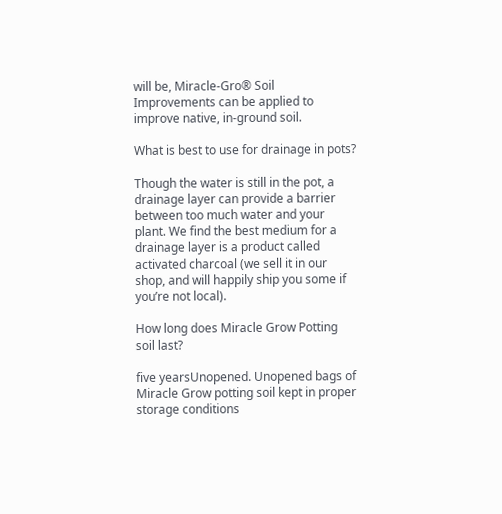will be, Miracle-Gro® Soil Improvements can be applied to improve native, in-ground soil.

What is best to use for drainage in pots?

Though the water is still in the pot, a drainage layer can provide a barrier between too much water and your plant. We find the best medium for a drainage layer is a product called activated charcoal (we sell it in our shop, and will happily ship you some if you’re not local).

How long does Miracle Grow Potting soil last?

five yearsUnopened. Unopened bags of Miracle Grow potting soil kept in proper storage conditions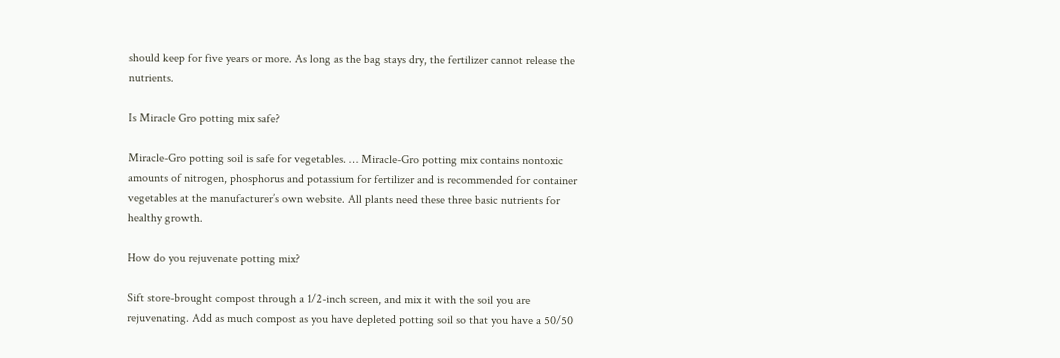should keep for five years or more. As long as the bag stays dry, the fertilizer cannot release the nutrients.

Is Miracle Gro potting mix safe?

Miracle-Gro potting soil is safe for vegetables. … Miracle-Gro potting mix contains nontoxic amounts of nitrogen, phosphorus and potassium for fertilizer and is recommended for container vegetables at the manufacturer’s own website. All plants need these three basic nutrients for healthy growth.

How do you rejuvenate potting mix?

Sift store-brought compost through a 1/2-inch screen, and mix it with the soil you are rejuvenating. Add as much compost as you have depleted potting soil so that you have a 50/50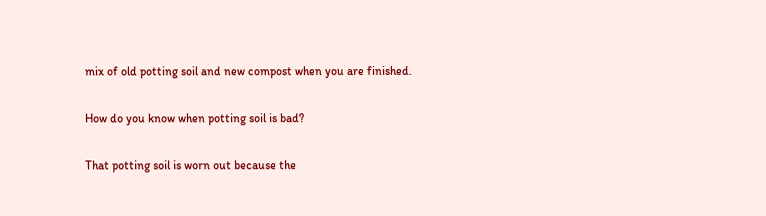mix of old potting soil and new compost when you are finished.

How do you know when potting soil is bad?

That potting soil is worn out because the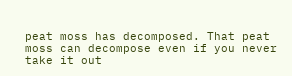peat moss has decomposed. That peat moss can decompose even if you never take it out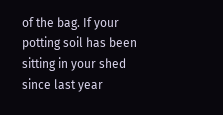of the bag. If your potting soil has been sitting in your shed since last year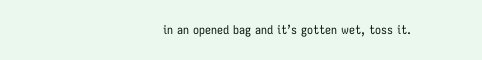in an opened bag and it’s gotten wet, toss it.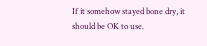If it somehow stayed bone dry, it should be OK to use.